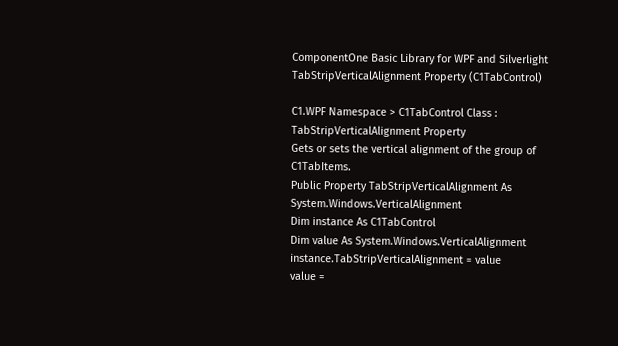ComponentOne Basic Library for WPF and Silverlight
TabStripVerticalAlignment Property (C1TabControl)

C1.WPF Namespace > C1TabControl Class : TabStripVerticalAlignment Property
Gets or sets the vertical alignment of the group of C1TabItems.
Public Property TabStripVerticalAlignment As System.Windows.VerticalAlignment
Dim instance As C1TabControl
Dim value As System.Windows.VerticalAlignment
instance.TabStripVerticalAlignment = value
value =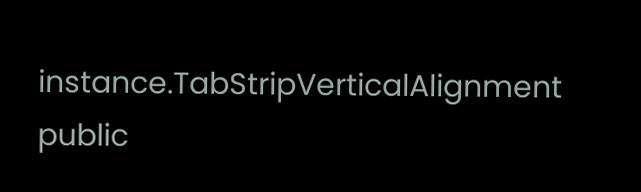instance.TabStripVerticalAlignment
public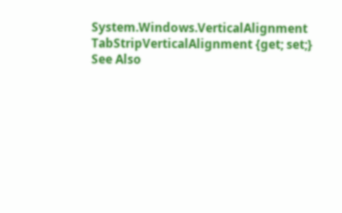System.Windows.VerticalAlignment TabStripVerticalAlignment {get; set;}
See Also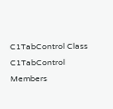C1TabControl Class
C1TabControl Members